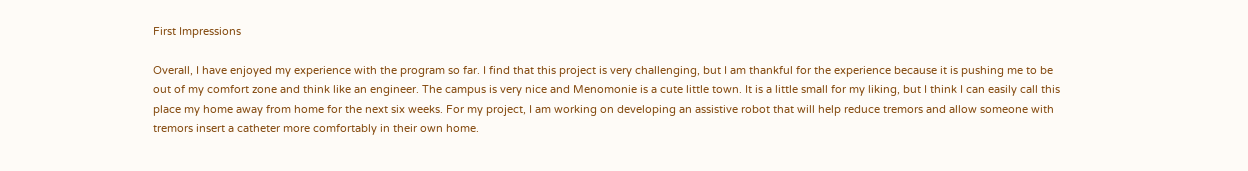First Impressions

Overall, I have enjoyed my experience with the program so far. I find that this project is very challenging, but I am thankful for the experience because it is pushing me to be out of my comfort zone and think like an engineer. The campus is very nice and Menomonie is a cute little town. It is a little small for my liking, but I think I can easily call this place my home away from home for the next six weeks. For my project, I am working on developing an assistive robot that will help reduce tremors and allow someone with tremors insert a catheter more comfortably in their own home.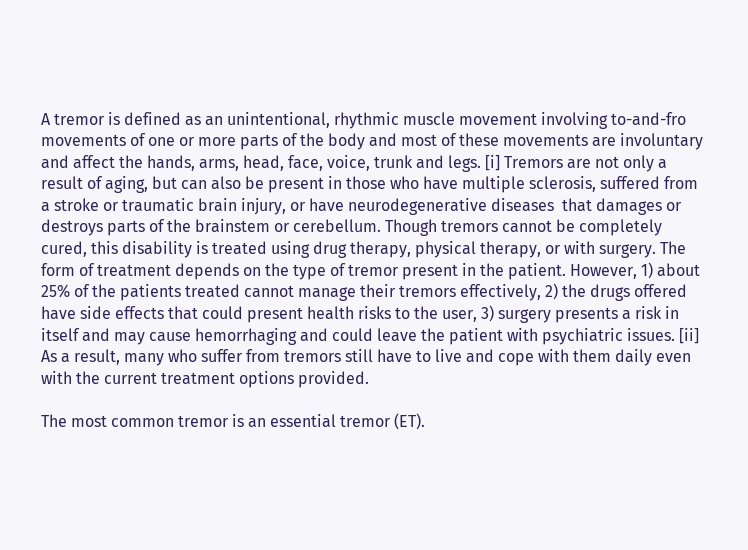A tremor is defined as an unintentional, rhythmic muscle movement involving to-and-fro movements of one or more parts of the body and most of these movements are involuntary and affect the hands, arms, head, face, voice, trunk and legs. [i] Tremors are not only a result of aging, but can also be present in those who have multiple sclerosis, suffered from a stroke or traumatic brain injury, or have neurodegenerative diseases  that damages or destroys parts of the brainstem or cerebellum. Though tremors cannot be completely cured, this disability is treated using drug therapy, physical therapy, or with surgery. The form of treatment depends on the type of tremor present in the patient. However, 1) about 25% of the patients treated cannot manage their tremors effectively, 2) the drugs offered have side effects that could present health risks to the user, 3) surgery presents a risk in itself and may cause hemorrhaging and could leave the patient with psychiatric issues. [ii] As a result, many who suffer from tremors still have to live and cope with them daily even with the current treatment options provided.

The most common tremor is an essential tremor (ET).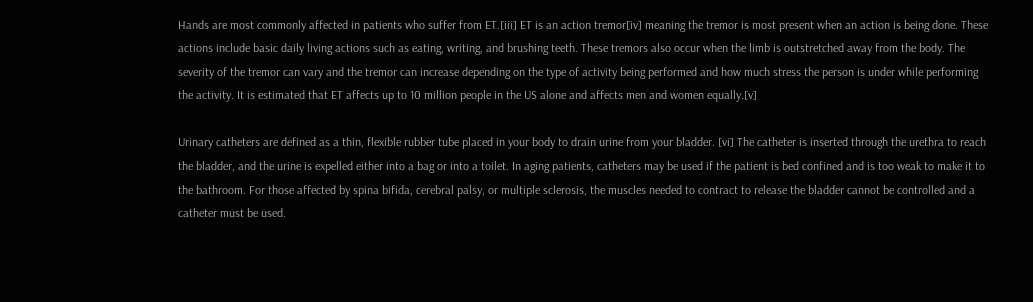Hands are most commonly affected in patients who suffer from ET.[iii] ET is an action tremor[iv] meaning the tremor is most present when an action is being done. These actions include basic daily living actions such as eating, writing, and brushing teeth. These tremors also occur when the limb is outstretched away from the body. The severity of the tremor can vary and the tremor can increase depending on the type of activity being performed and how much stress the person is under while performing the activity. It is estimated that ET affects up to 10 million people in the US alone and affects men and women equally.[v]

Urinary catheters are defined as a thin, flexible rubber tube placed in your body to drain urine from your bladder. [vi] The catheter is inserted through the urethra to reach the bladder, and the urine is expelled either into a bag or into a toilet. In aging patients, catheters may be used if the patient is bed confined and is too weak to make it to the bathroom. For those affected by spina bifida, cerebral palsy, or multiple sclerosis, the muscles needed to contract to release the bladder cannot be controlled and a catheter must be used.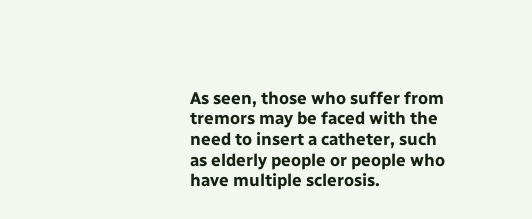As seen, those who suffer from tremors may be faced with the need to insert a catheter, such as elderly people or people who have multiple sclerosis.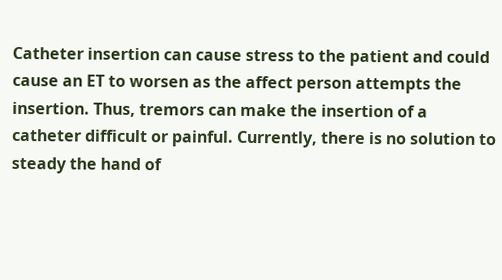Catheter insertion can cause stress to the patient and could cause an ET to worsen as the affect person attempts the insertion. Thus, tremors can make the insertion of a catheter difficult or painful. Currently, there is no solution to steady the hand of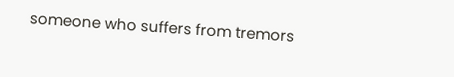someone who suffers from tremors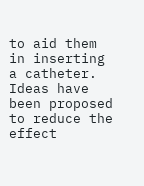to aid them in inserting a catheter. Ideas have been proposed to reduce the effect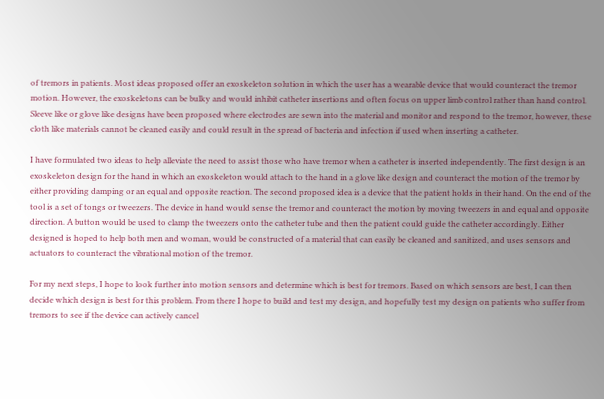of tremors in patients. Most ideas proposed offer an exoskeleton solution in which the user has a wearable device that would counteract the tremor motion. However, the exoskeletons can be bulky and would inhibit catheter insertions and often focus on upper limb control rather than hand control. Sleeve like or glove like designs have been proposed where electrodes are sewn into the material and monitor and respond to the tremor, however, these cloth like materials cannot be cleaned easily and could result in the spread of bacteria and infection if used when inserting a catheter.

I have formulated two ideas to help alleviate the need to assist those who have tremor when a catheter is inserted independently. The first design is an exoskeleton design for the hand in which an exoskeleton would attach to the hand in a glove like design and counteract the motion of the tremor by either providing damping or an equal and opposite reaction. The second proposed idea is a device that the patient holds in their hand. On the end of the tool is a set of tongs or tweezers. The device in hand would sense the tremor and counteract the motion by moving tweezers in and equal and opposite direction. A button would be used to clamp the tweezers onto the catheter tube and then the patient could guide the catheter accordingly. Either designed is hoped to help both men and woman, would be constructed of a material that can easily be cleaned and sanitized, and uses sensors and actuators to counteract the vibrational motion of the tremor.

For my next steps, I hope to look further into motion sensors and determine which is best for tremors. Based on which sensors are best, I can then decide which design is best for this problem. From there I hope to build and test my design, and hopefully test my design on patients who suffer from tremors to see if the device can actively cancel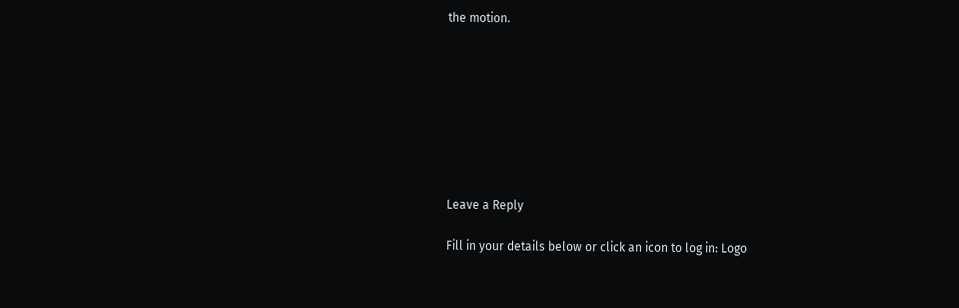the motion.








Leave a Reply

Fill in your details below or click an icon to log in: Logo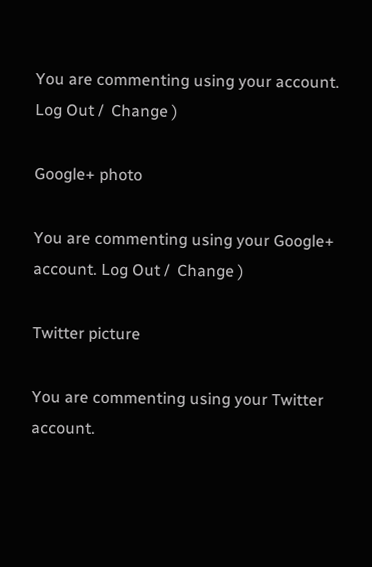You are commenting using your account. Log Out /  Change )

Google+ photo

You are commenting using your Google+ account. Log Out /  Change )

Twitter picture

You are commenting using your Twitter account.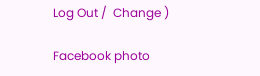Log Out /  Change )

Facebook photo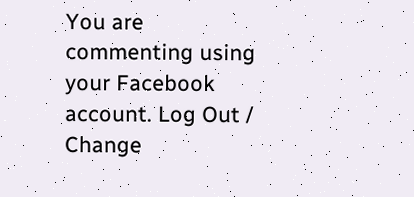You are commenting using your Facebook account. Log Out /  Change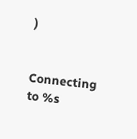)


Connecting to %s